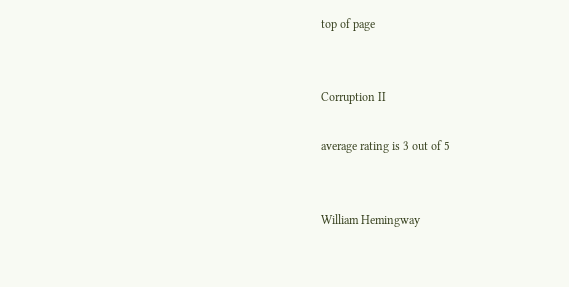top of page


Corruption II

average rating is 3 out of 5


William Hemingway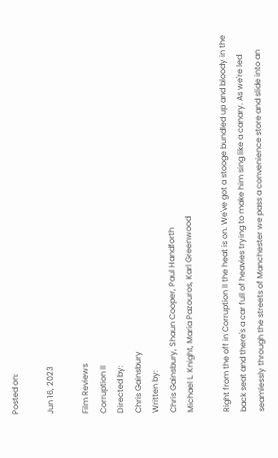Posted on:

Jun 16, 2023

Film Reviews
Corruption II
Directed by:
Chris Gainsbury
Written by:
Chris Gainsbury, Shaun Cooper, Paul Handforth
Michael L. Knight, Maria Pazouros, Karl Greenwood

Right from the off in Corruption II the heat is on. We've got a stooge bundled up and bloody in the back seat and there's a car full of heavies trying to make him sing like a canary. As we're led seamlessly through the streets of Manchester we pass a convenience store and slide into an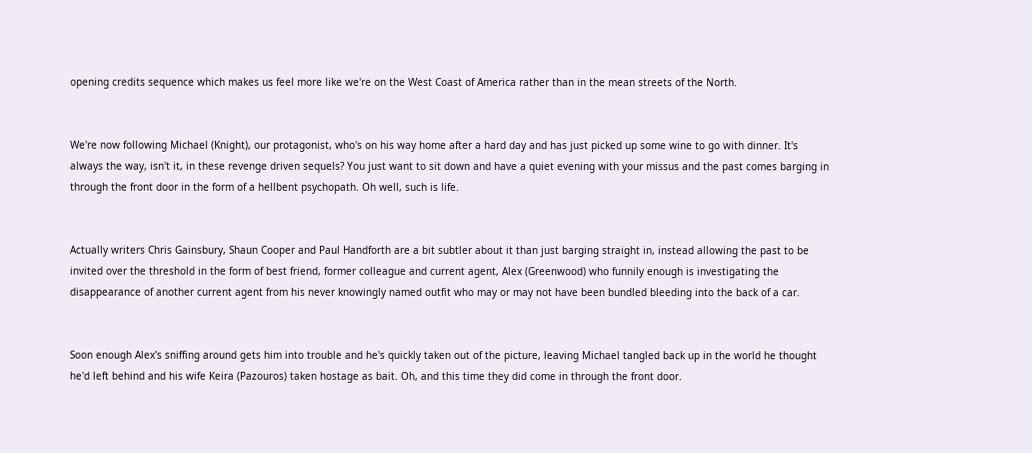opening credits sequence which makes us feel more like we're on the West Coast of America rather than in the mean streets of the North.


We're now following Michael (Knight), our protagonist, who's on his way home after a hard day and has just picked up some wine to go with dinner. It's always the way, isn't it, in these revenge driven sequels? You just want to sit down and have a quiet evening with your missus and the past comes barging in through the front door in the form of a hellbent psychopath. Oh well, such is life.


Actually writers Chris Gainsbury, Shaun Cooper and Paul Handforth are a bit subtler about it than just barging straight in, instead allowing the past to be invited over the threshold in the form of best friend, former colleague and current agent, Alex (Greenwood) who funnily enough is investigating the disappearance of another current agent from his never knowingly named outfit who may or may not have been bundled bleeding into the back of a car.


Soon enough Alex's sniffing around gets him into trouble and he's quickly taken out of the picture, leaving Michael tangled back up in the world he thought he'd left behind and his wife Keira (Pazouros) taken hostage as bait. Oh, and this time they did come in through the front door.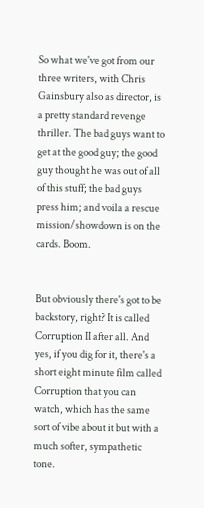So what we've got from our three writers, with Chris Gainsbury also as director, is a pretty standard revenge thriller. The bad guys want to get at the good guy; the good guy thought he was out of all of this stuff; the bad guys press him; and voila a rescue mission/showdown is on the cards. Boom.


But obviously there's got to be backstory, right? It is called Corruption II after all. And yes, if you dig for it, there's a short eight minute film called Corruption that you can watch, which has the same sort of vibe about it but with a much softer, sympathetic tone.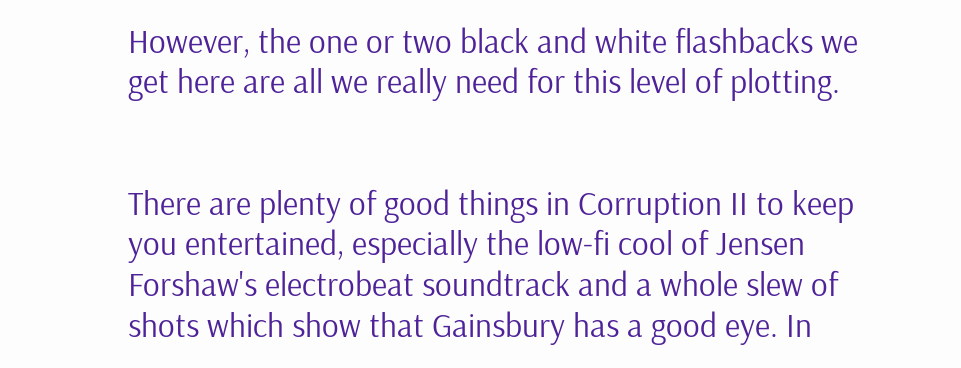However, the one or two black and white flashbacks we get here are all we really need for this level of plotting.


There are plenty of good things in Corruption II to keep you entertained, especially the low-fi cool of Jensen Forshaw's electrobeat soundtrack and a whole slew of shots which show that Gainsbury has a good eye. In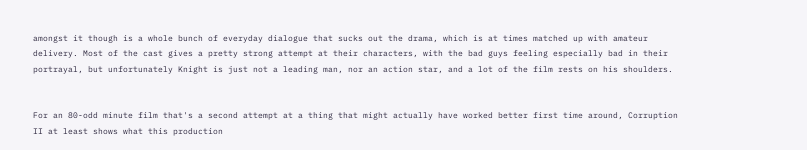amongst it though is a whole bunch of everyday dialogue that sucks out the drama, which is at times matched up with amateur delivery. Most of the cast gives a pretty strong attempt at their characters, with the bad guys feeling especially bad in their portrayal, but unfortunately Knight is just not a leading man, nor an action star, and a lot of the film rests on his shoulders.


For an 80-odd minute film that's a second attempt at a thing that might actually have worked better first time around, Corruption II at least shows what this production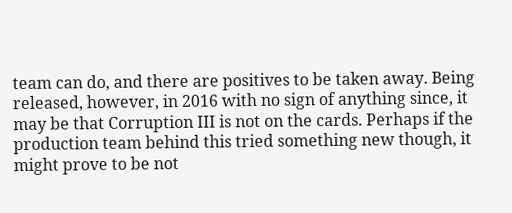team can do, and there are positives to be taken away. Being released, however, in 2016 with no sign of anything since, it may be that Corruption III is not on the cards. Perhaps if the production team behind this tried something new though, it might prove to be not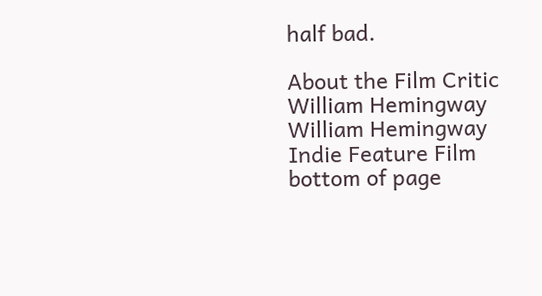half bad.

About the Film Critic
William Hemingway
William Hemingway
Indie Feature Film
bottom of page